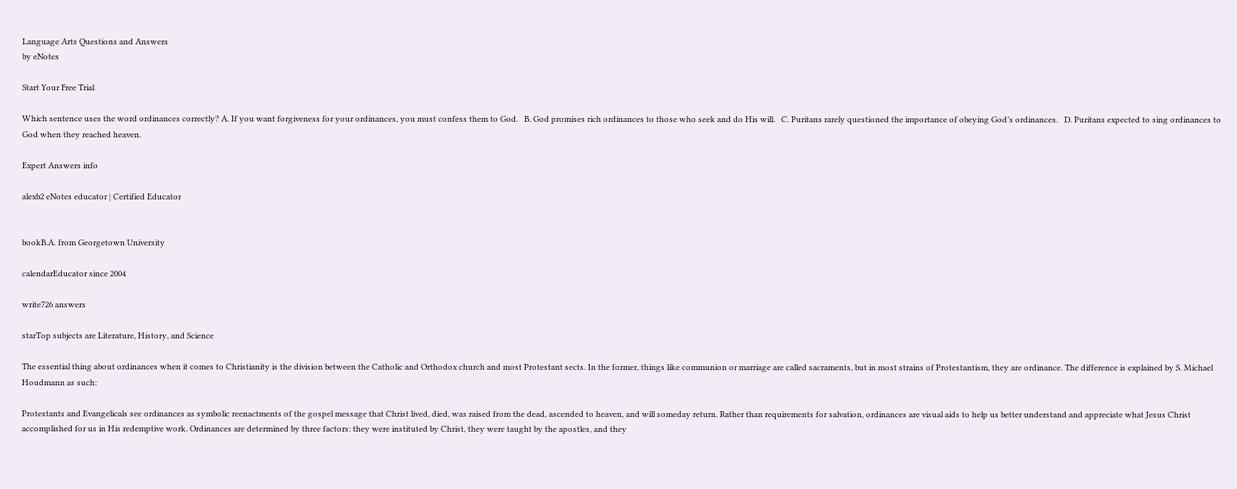Language Arts Questions and Answers
by eNotes

Start Your Free Trial

Which sentence uses the word ordinances correctly? A. If you want forgiveness for your ordinances, you must confess them to God.   B. God promises rich ordinances to those who seek and do His will.   C. Puritans rarely questioned the importance of obeying God’s ordinances.   D. Puritans expected to sing ordinances to God when they reached heaven.

Expert Answers info

alexb2 eNotes educator | Certified Educator


bookB.A. from Georgetown University

calendarEducator since 2004

write726 answers

starTop subjects are Literature, History, and Science

The essential thing about ordinances when it comes to Christianity is the division between the Catholic and Orthodox church and most Protestant sects. In the former, things like communion or marriage are called sacraments, but in most strains of Protestantism, they are ordinance. The difference is explained by S. Michael Houdmann as such:

Protestants and Evangelicals see ordinances as symbolic reenactments of the gospel message that Christ lived, died, was raised from the dead, ascended to heaven, and will someday return. Rather than requirements for salvation, ordinances are visual aids to help us better understand and appreciate what Jesus Christ accomplished for us in His redemptive work. Ordinances are determined by three factors: they were instituted by Christ, they were taught by the apostles, and they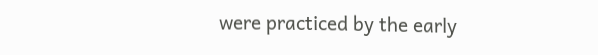were practiced by the early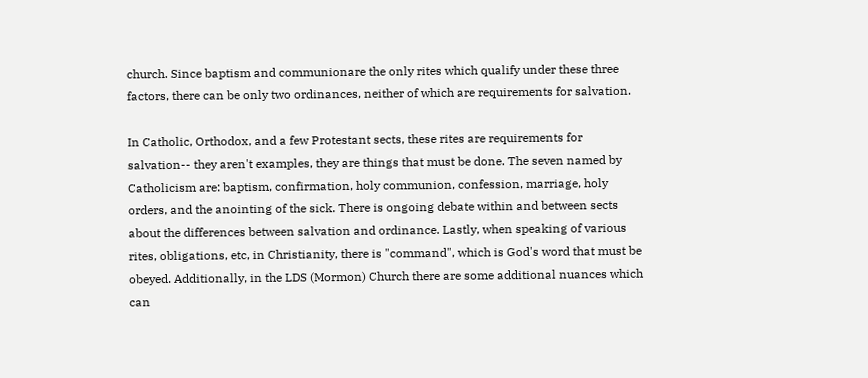church. Since baptism and communionare the only rites which qualify under these three factors, there can be only two ordinances, neither of which are requirements for salvation.

In Catholic, Orthodox, and a few Protestant sects, these rites are requirements for salvation-- they aren't examples, they are things that must be done. The seven named by Catholicism are: baptism, confirmation, holy communion, confession, marriage, holy orders, and the anointing of the sick. There is ongoing debate within and between sects about the differences between salvation and ordinance. Lastly, when speaking of various rites, obligations, etc, in Christianity, there is "command", which is God's word that must be obeyed. Additionally, in the LDS (Mormon) Church there are some additional nuances which can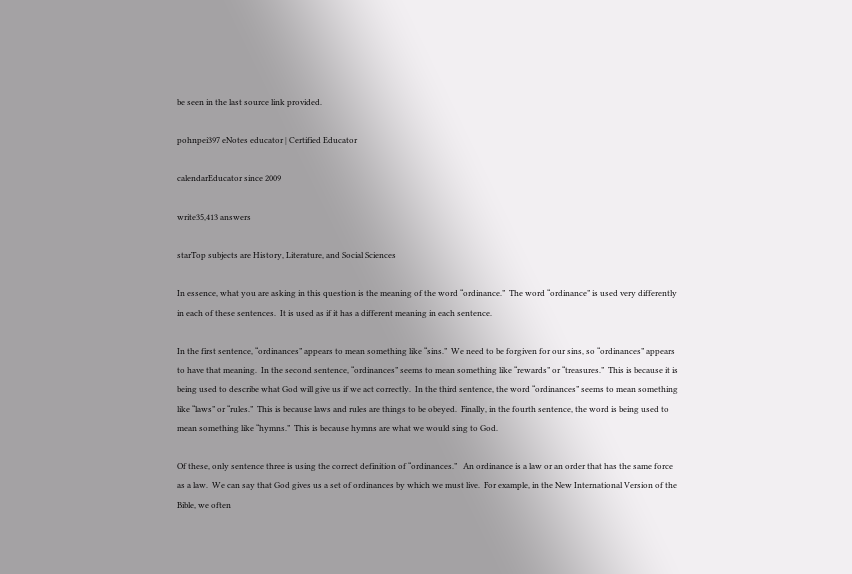be seen in the last source link provided.

pohnpei397 eNotes educator | Certified Educator

calendarEducator since 2009

write35,413 answers

starTop subjects are History, Literature, and Social Sciences

In essence, what you are asking in this question is the meaning of the word “ordinance.”  The word “ordinance” is used very differently in each of these sentences.  It is used as if it has a different meaning in each sentence.

In the first sentence, “ordinances” appears to mean something like “sins.”  We need to be forgiven for our sins, so “ordinances” appears to have that meaning.  In the second sentence, “ordinances” seems to mean something like “rewards” or “treasures.”  This is because it is being used to describe what God will give us if we act correctly.  In the third sentence, the word “ordinances” seems to mean something like “laws” or “rules.”  This is because laws and rules are things to be obeyed.  Finally, in the fourth sentence, the word is being used to mean something like “hymns.”  This is because hymns are what we would sing to God.

Of these, only sentence three is using the correct definition of “ordinances.”   An ordinance is a law or an order that has the same force as a law.  We can say that God gives us a set of ordinances by which we must live.  For example, in the New International Version of the Bible, we often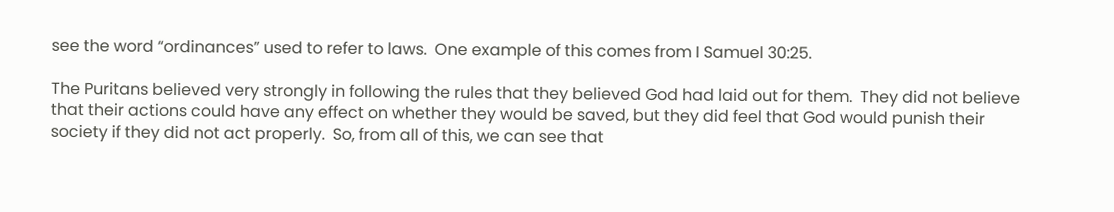see the word “ordinances” used to refer to laws.  One example of this comes from I Samuel 30:25.

The Puritans believed very strongly in following the rules that they believed God had laid out for them.  They did not believe that their actions could have any effect on whether they would be saved, but they did feel that God would punish their society if they did not act properly.  So, from all of this, we can see that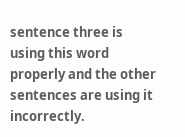sentence three is using this word properly and the other sentences are using it incorrectly.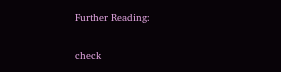Further Reading:

check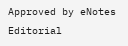Approved by eNotes Editorial